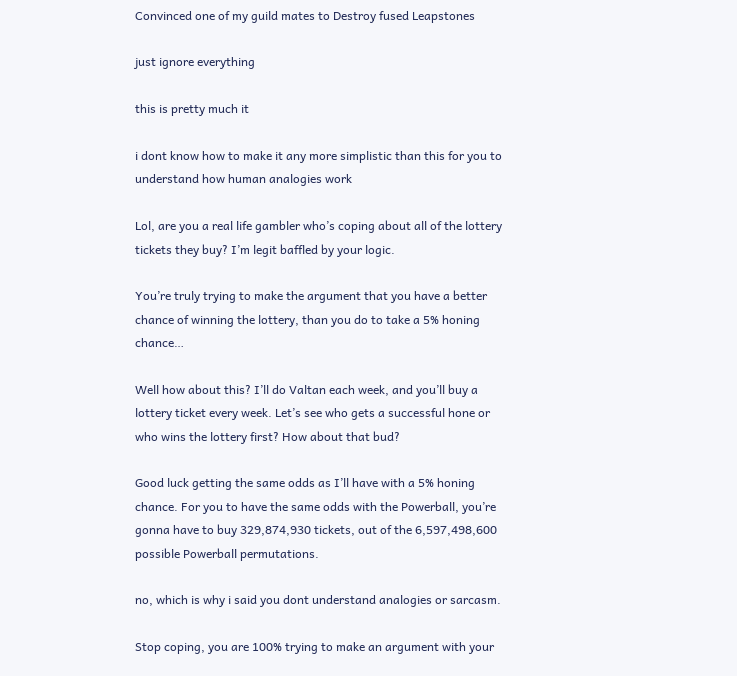Convinced one of my guild mates to Destroy fused Leapstones

just ignore everything

this is pretty much it

i dont know how to make it any more simplistic than this for you to understand how human analogies work

Lol, are you a real life gambler who’s coping about all of the lottery tickets they buy? I’m legit baffled by your logic.

You’re truly trying to make the argument that you have a better chance of winning the lottery, than you do to take a 5% honing chance…

Well how about this? I’ll do Valtan each week, and you’ll buy a lottery ticket every week. Let’s see who gets a successful hone or who wins the lottery first? How about that bud?

Good luck getting the same odds as I’ll have with a 5% honing chance. For you to have the same odds with the Powerball, you’re gonna have to buy 329,874,930 tickets, out of the 6,597,498,600 possible Powerball permutations.

no, which is why i said you dont understand analogies or sarcasm.

Stop coping, you are 100% trying to make an argument with your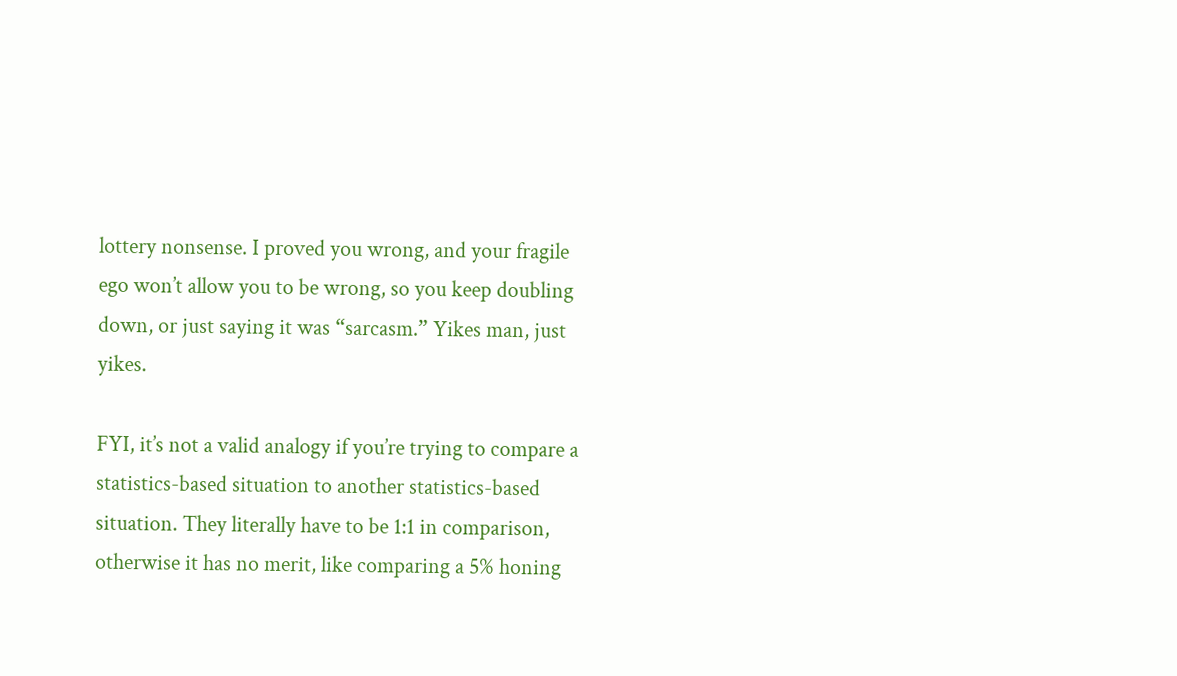lottery nonsense. I proved you wrong, and your fragile ego won’t allow you to be wrong, so you keep doubling down, or just saying it was “sarcasm.” Yikes man, just yikes.

FYI, it’s not a valid analogy if you’re trying to compare a statistics-based situation to another statistics-based situation. They literally have to be 1:1 in comparison, otherwise it has no merit, like comparing a 5% honing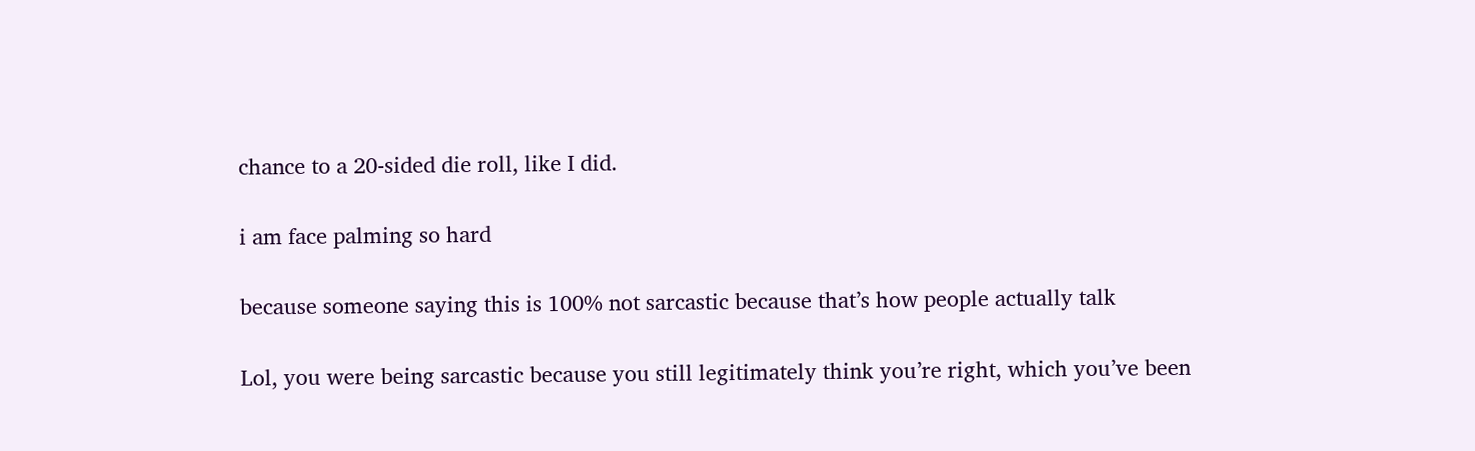chance to a 20-sided die roll, like I did.

i am face palming so hard

because someone saying this is 100% not sarcastic because that’s how people actually talk

Lol, you were being sarcastic because you still legitimately think you’re right, which you’ve been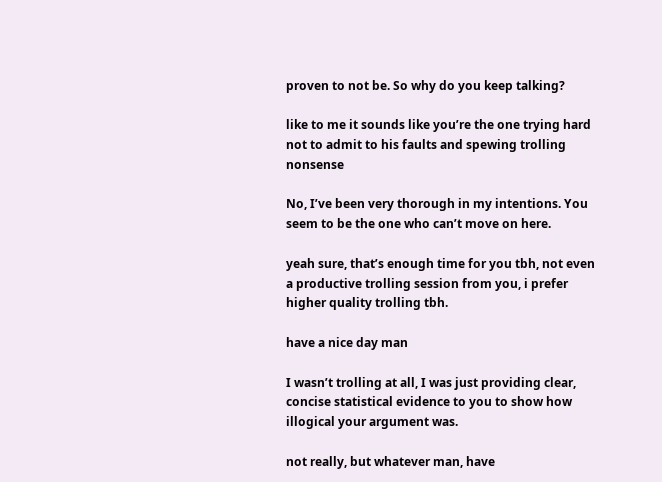proven to not be. So why do you keep talking?

like to me it sounds like you’re the one trying hard not to admit to his faults and spewing trolling nonsense

No, I’ve been very thorough in my intentions. You seem to be the one who can’t move on here.

yeah sure, that’s enough time for you tbh, not even a productive trolling session from you, i prefer higher quality trolling tbh.

have a nice day man

I wasn’t trolling at all, I was just providing clear, concise statistical evidence to you to show how illogical your argument was.

not really, but whatever man, have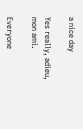a nice day

Yes really, adieu, mon ami.

Everyone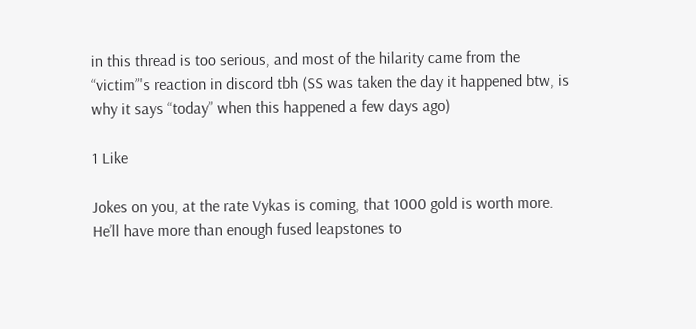in this thread is too serious, and most of the hilarity came from the “victim”'s reaction in discord tbh (SS was taken the day it happened btw, is why it says “today” when this happened a few days ago)

1 Like

Jokes on you, at the rate Vykas is coming, that 1000 gold is worth more. He’ll have more than enough fused leapstones to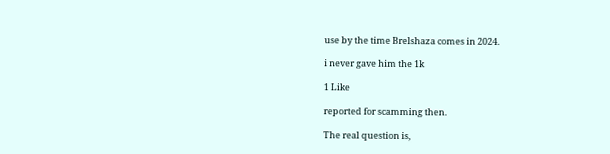use by the time Brelshaza comes in 2024.

i never gave him the 1k

1 Like

reported for scamming then.

The real question is,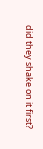did they shake on it first?